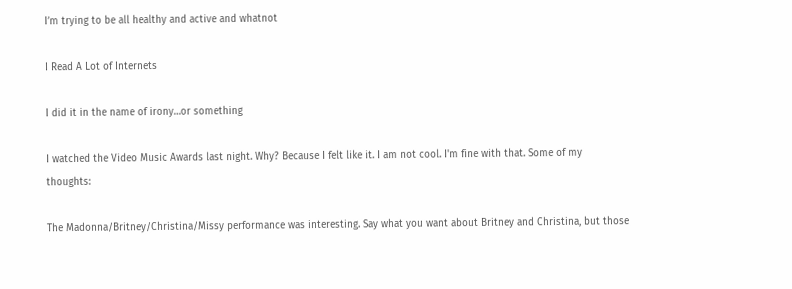I’m trying to be all healthy and active and whatnot

I Read A Lot of Internets

I did it in the name of irony…or something

I watched the Video Music Awards last night. Why? Because I felt like it. I am not cool. I'm fine with that. Some of my thoughts:

The Madonna/Britney/Christina/Missy performance was interesting. Say what you want about Britney and Christina, but those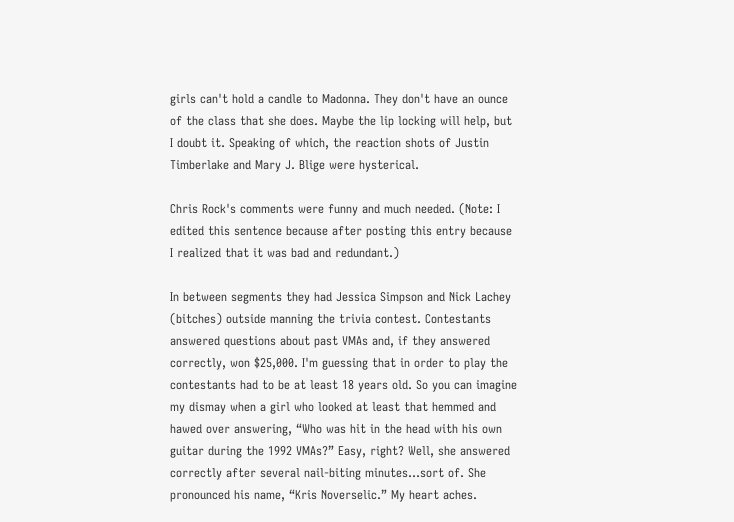girls can't hold a candle to Madonna. They don't have an ounce of the class that she does. Maybe the lip locking will help, but I doubt it. Speaking of which, the reaction shots of Justin Timberlake and Mary J. Blige were hysterical.

Chris Rock's comments were funny and much needed. (Note: I edited this sentence because after posting this entry because I realized that it was bad and redundant.)

In between segments they had Jessica Simpson and Nick Lachey (bitches) outside manning the trivia contest. Contestants answered questions about past VMAs and, if they answered correctly, won $25,000. I'm guessing that in order to play the contestants had to be at least 18 years old. So you can imagine my dismay when a girl who looked at least that hemmed and hawed over answering, “Who was hit in the head with his own guitar during the 1992 VMAs?” Easy, right? Well, she answered correctly after several nail-biting minutes…sort of. She pronounced his name, “Kris Noverselic.” My heart aches.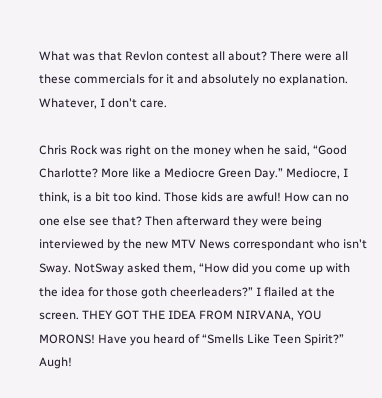What was that Revlon contest all about? There were all these commercials for it and absolutely no explanation. Whatever, I don't care.

Chris Rock was right on the money when he said, “Good Charlotte? More like a Mediocre Green Day.” Mediocre, I think, is a bit too kind. Those kids are awful! How can no one else see that? Then afterward they were being interviewed by the new MTV News correspondant who isn't Sway. NotSway asked them, “How did you come up with the idea for those goth cheerleaders?” I flailed at the screen. THEY GOT THE IDEA FROM NIRVANA, YOU MORONS! Have you heard of “Smells Like Teen Spirit?” Augh!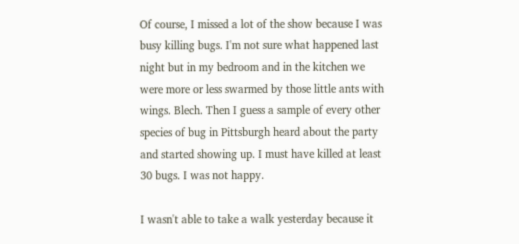Of course, I missed a lot of the show because I was busy killing bugs. I'm not sure what happened last night but in my bedroom and in the kitchen we were more or less swarmed by those little ants with wings. Blech. Then I guess a sample of every other species of bug in Pittsburgh heard about the party and started showing up. I must have killed at least 30 bugs. I was not happy.

I wasn't able to take a walk yesterday because it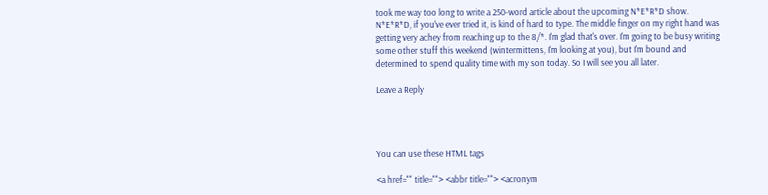took me way too long to write a 250-word article about the upcoming N*E*R*D show. N*E*R*D, if you've ever tried it, is kind of hard to type. The middle finger on my right hand was getting very achey from reaching up to the 8/*. I'm glad that's over. I'm going to be busy writing some other stuff this weekend (wintermittens, I'm looking at you), but I'm bound and determined to spend quality time with my son today. So I will see you all later.

Leave a Reply




You can use these HTML tags

<a href="" title=""> <abbr title=""> <acronym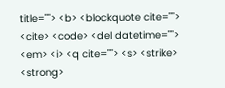title=""> <b> <blockquote cite=""> <cite> <code> <del datetime=""> <em> <i> <q cite=""> <s> <strike> <strong>